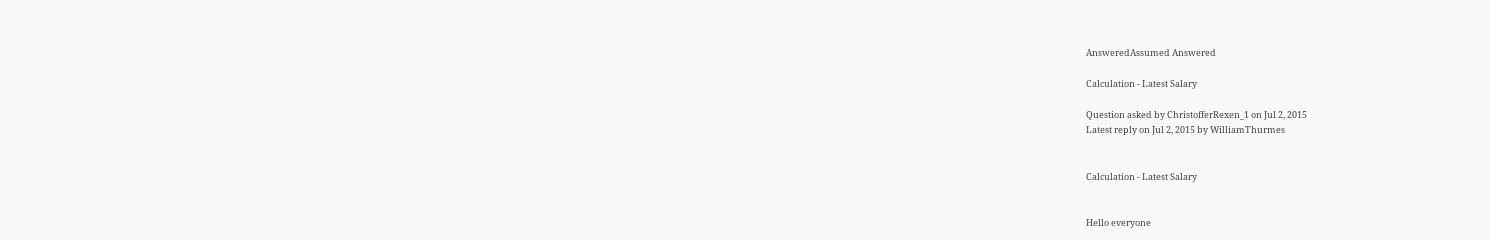AnsweredAssumed Answered

Calculation - Latest Salary

Question asked by ChristofferRexen_1 on Jul 2, 2015
Latest reply on Jul 2, 2015 by WilliamThurmes


Calculation - Latest Salary


Hello everyone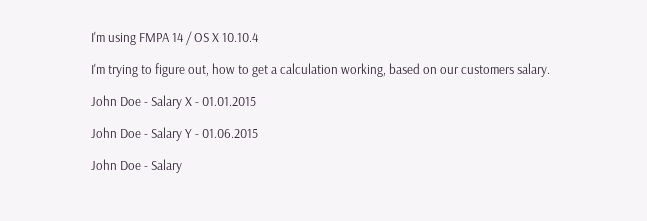I'm using FMPA 14 / OS X 10.10.4

I'm trying to figure out, how to get a calculation working, based on our customers salary.

John Doe - Salary X - 01.01.2015

John Doe - Salary Y - 01.06.2015

John Doe - Salary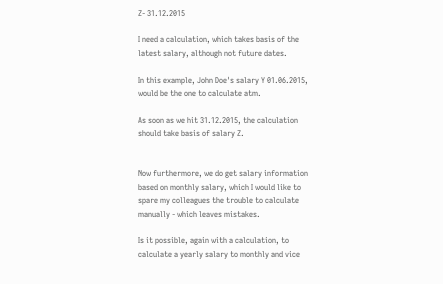Z- 31.12.2015

I need a calculation, which takes basis of the latest salary, although not future dates.

In this example, John Doe's salary Y 01.06.2015, would be the one to calculate atm.

As soon as we hit 31.12.2015, the calculation should take basis of salary Z.


Now furthermore, we do get salary information based on monthly salary, which I would like to spare my colleagues the trouble to calculate manually - which leaves mistakes.

Is it possible, again with a calculation, to calculate a yearly salary to monthly and vice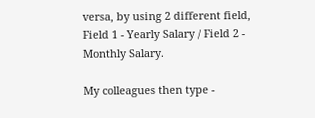versa, by using 2 different field, Field 1 - Yearly Salary / Field 2 - Monthly Salary.

My colleagues then type -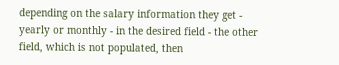depending on the salary information they get - yearly or monthly - in the desired field - the other field, which is not populated, then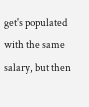get's populated with the same salary, but then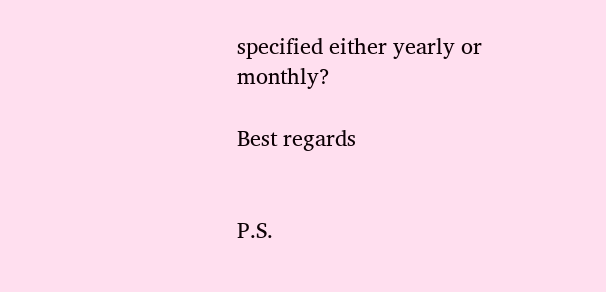specified either yearly or monthly?

Best regards


P.S.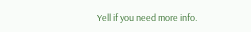Yell if you need more info.